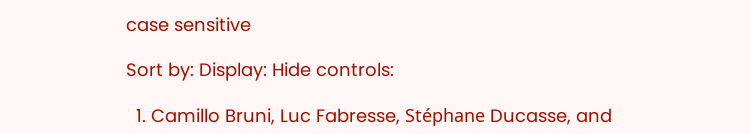case sensitive

Sort by: Display: Hide controls:

  1. Camillo Bruni, Luc Fabresse, Stéphane Ducasse, and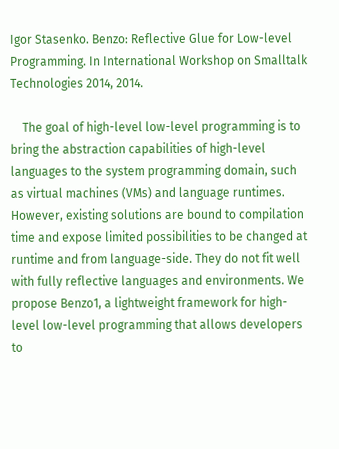Igor Stasenko. Benzo: Reflective Glue for Low-level Programming. In International Workshop on Smalltalk Technologies 2014, 2014.

    The goal of high-level low-level programming is to bring the abstraction capabilities of high-level languages to the system programming domain, such as virtual machines (VMs) and language runtimes. However, existing solutions are bound to compilation time and expose limited possibilities to be changed at runtime and from language-side. They do not fit well with fully reflective languages and environments. We propose Benzo1, a lightweight framework for high- level low-level programming that allows developers to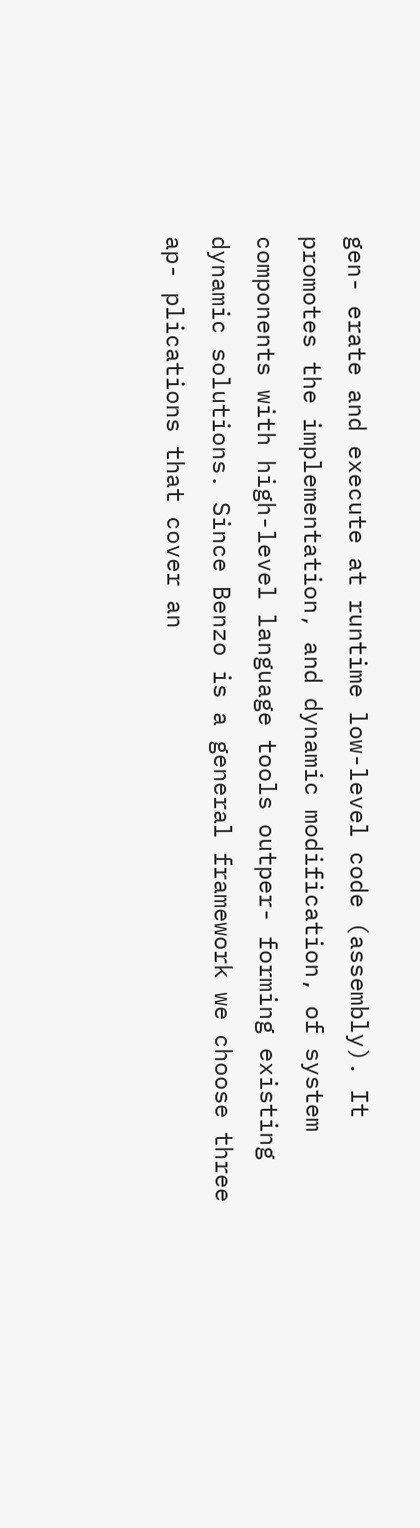gen- erate and execute at runtime low-level code (assembly). It promotes the implementation, and dynamic modification, of system components with high-level language tools outper- forming existing dynamic solutions. Since Benzo is a general framework we choose three ap- plications that cover an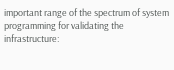important range of the spectrum of system programming for validating the infrastructure: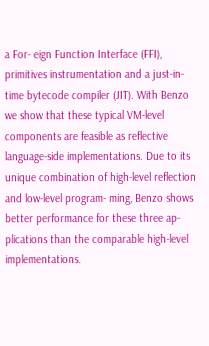a For- eign Function Interface (FFI), primitives instrumentation and a just-in-time bytecode compiler (JIT). With Benzo we show that these typical VM-level components are feasible as reflective language-side implementations. Due to its unique combination of high-level reflection and low-level program- ming, Benzo shows better performance for these three ap- plications than the comparable high-level implementations.